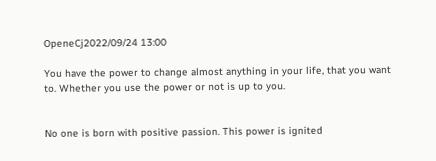OpeneCj2022/09/24 13:00

You have the power to change almost anything in your life, that you want to. Whether you use the power or not is up to you.


No one is born with positive passion. This power is ignited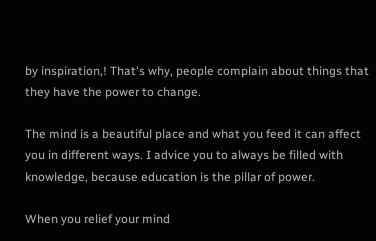by inspiration,! That's why, people complain about things that they have the power to change.

The mind is a beautiful place and what you feed it can affect you in different ways. I advice you to always be filled with knowledge, because education is the pillar of power.

When you relief your mind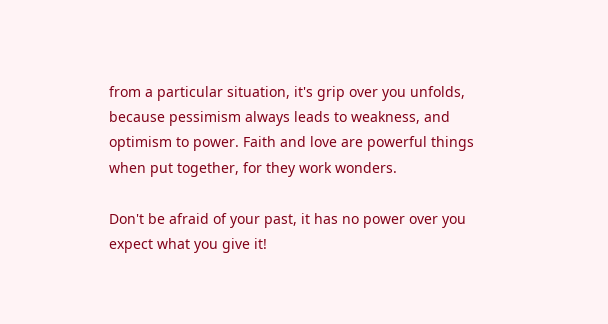from a particular situation, it's grip over you unfolds, because pessimism always leads to weakness, and optimism to power. Faith and love are powerful things when put together, for they work wonders.

Don't be afraid of your past, it has no power over you expect what you give it!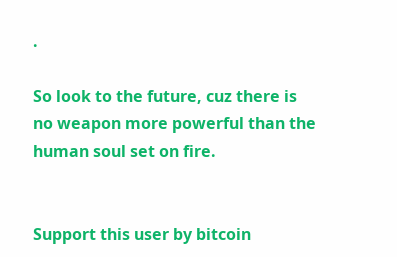.

So look to the future, cuz there is no weapon more powerful than the human soul set on fire.


Support this user by bitcoin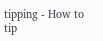tipping - How to tip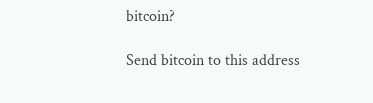bitcoin?

Send bitcoin to this address